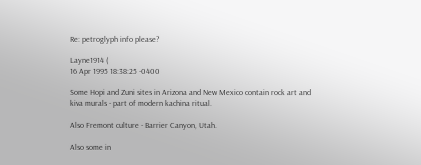Re: petroglyph info please?

Layne1914 (
16 Apr 1995 18:38:25 -0400

Some Hopi and Zuni sites in Arizona and New Mexico contain rock art and
kiva murals - part of modern kachina ritual.

Also Fremont culture - Barrier Canyon, Utah.

Also some in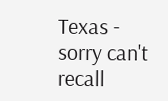Texas - sorry can't recall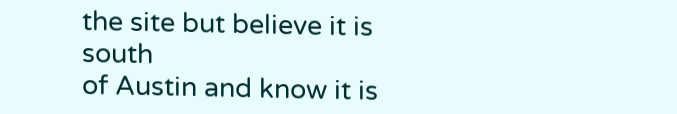the site but believe it is south
of Austin and know it is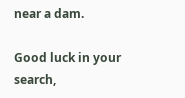near a dam.

Good luck in your search,